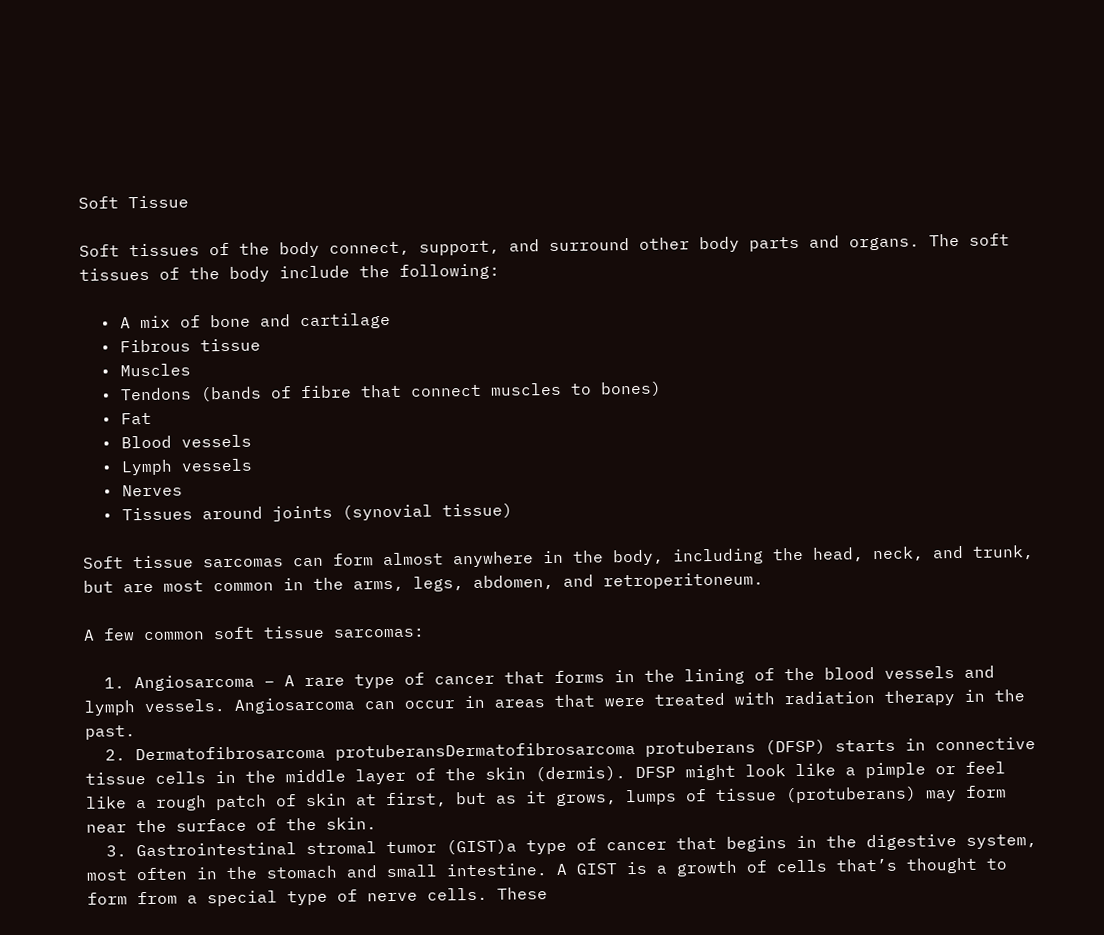Soft Tissue

Soft tissues of the body connect, support, and surround other body parts and organs. The soft tissues of the body include the following:

  • A mix of bone and cartilage
  • Fibrous tissue
  • Muscles
  • Tendons (bands of fibre that connect muscles to bones)
  • Fat
  • Blood vessels
  • Lymph vessels
  • Nerves
  • Tissues around joints (synovial tissue)

Soft tissue sarcomas can form almost anywhere in the body, including the head, neck, and trunk, but are most common in the arms, legs, abdomen, and retroperitoneum.

A few common soft tissue sarcomas:

  1. Angiosarcoma – A rare type of cancer that forms in the lining of the blood vessels and lymph vessels. Angiosarcoma can occur in areas that were treated with radiation therapy in the past.
  2. Dermatofibrosarcoma protuberansDermatofibrosarcoma protuberans (DFSP) starts in connective tissue cells in the middle layer of the skin (dermis). DFSP might look like a pimple or feel like a rough patch of skin at first, but as it grows, lumps of tissue (protuberans) may form near the surface of the skin.
  3. Gastrointestinal stromal tumor (GIST)a type of cancer that begins in the digestive system, most often in the stomach and small intestine. A GIST is a growth of cells that’s thought to form from a special type of nerve cells. These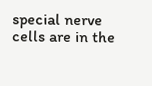special nerve cells are in the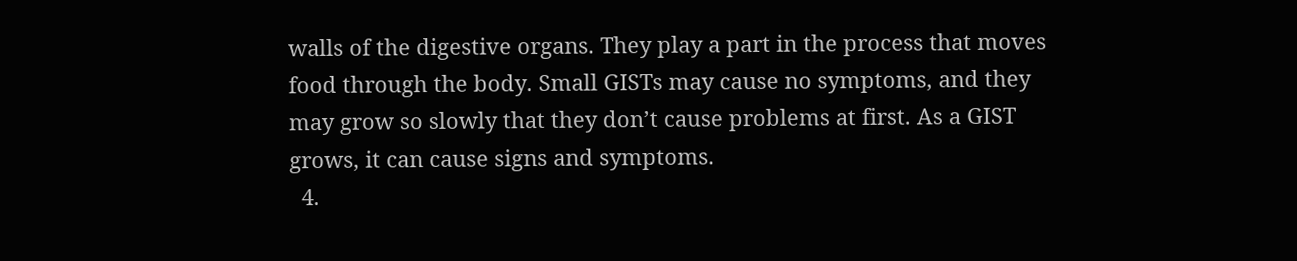walls of the digestive organs. They play a part in the process that moves food through the body. Small GISTs may cause no symptoms, and they may grow so slowly that they don’t cause problems at first. As a GIST grows, it can cause signs and symptoms.
  4.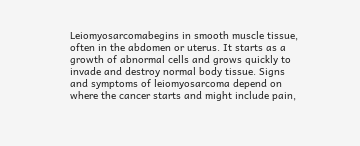Leiomyosarcomabegins in smooth muscle tissue, often in the abdomen or uterus. It starts as a growth of abnormal cells and grows quickly to invade and destroy normal body tissue. Signs and symptoms of leiomyosarcoma depend on where the cancer starts and might include pain,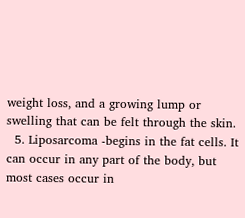weight loss, and a growing lump or swelling that can be felt through the skin.
  5. Liposarcoma -begins in the fat cells. It can occur in any part of the body, but most cases occur in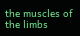the muscles of the limbs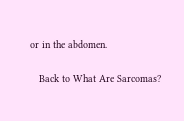or in the abdomen.

   Back to What Are Sarcomas?